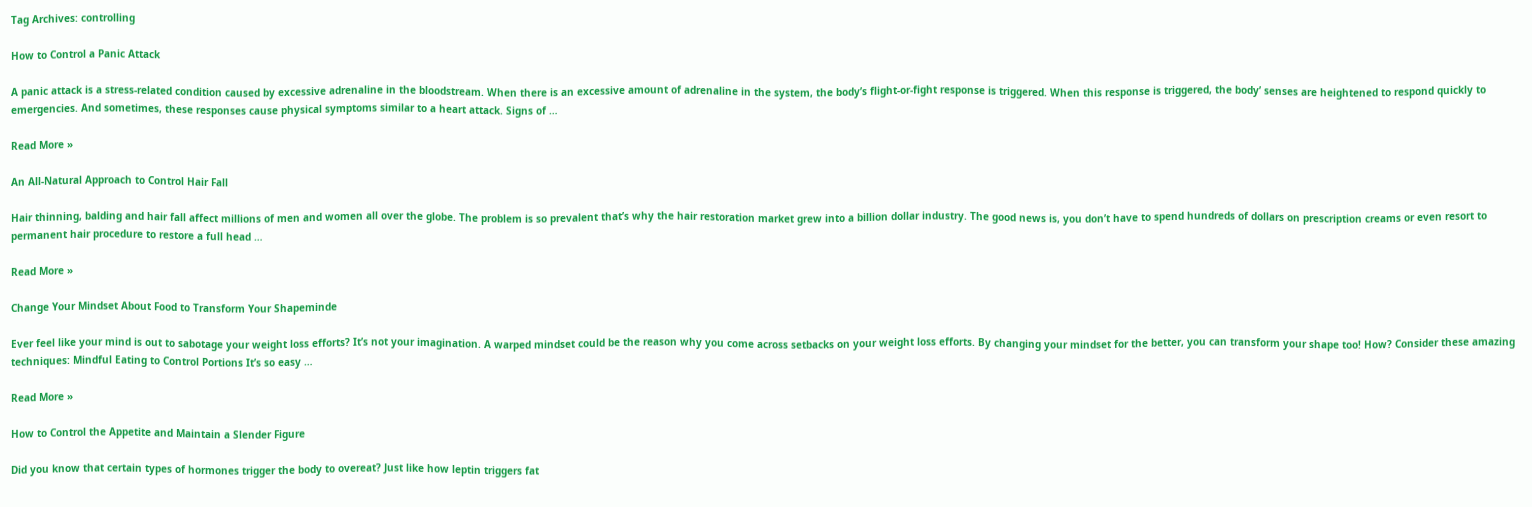Tag Archives: controlling

How to Control a Panic Attack

A panic attack is a stress-related condition caused by excessive adrenaline in the bloodstream. When there is an excessive amount of adrenaline in the system, the body’s flight-or-fight response is triggered. When this response is triggered, the body’ senses are heightened to respond quickly to emergencies. And sometimes, these responses cause physical symptoms similar to a heart attack. Signs of …

Read More »

An All-Natural Approach to Control Hair Fall

Hair thinning, balding and hair fall affect millions of men and women all over the globe. The problem is so prevalent that’s why the hair restoration market grew into a billion dollar industry. The good news is, you don’t have to spend hundreds of dollars on prescription creams or even resort to permanent hair procedure to restore a full head …

Read More »

Change Your Mindset About Food to Transform Your Shapeminde

Ever feel like your mind is out to sabotage your weight loss efforts? It’s not your imagination. A warped mindset could be the reason why you come across setbacks on your weight loss efforts. By changing your mindset for the better, you can transform your shape too! How? Consider these amazing techniques: Mindful Eating to Control Portions It’s so easy …

Read More »

How to Control the Appetite and Maintain a Slender Figure

Did you know that certain types of hormones trigger the body to overeat? Just like how leptin triggers fat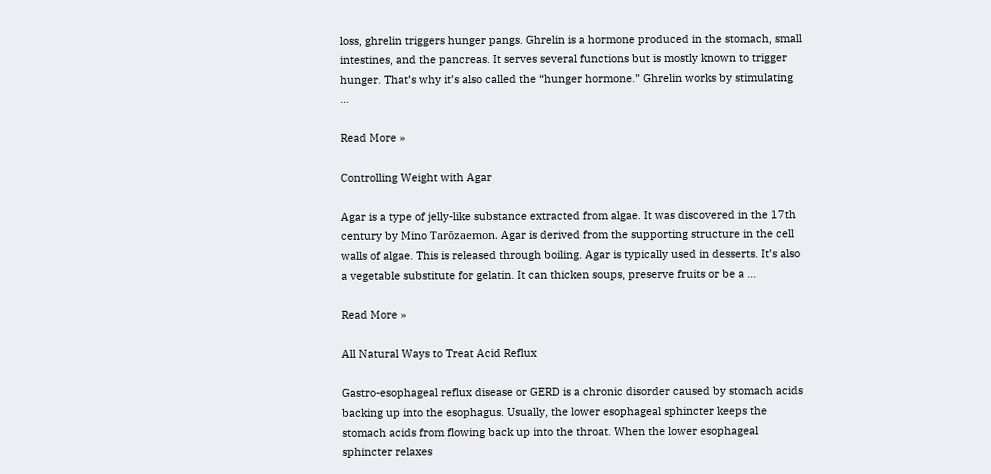loss, ghrelin triggers hunger pangs. Ghrelin is a hormone produced in the stomach, small intestines, and the pancreas. It serves several functions but is mostly known to trigger hunger. That’s why it’s also called the “hunger hormone.” Ghrelin works by stimulating …

Read More »

Controlling Weight with Agar

Agar is a type of jelly-like substance extracted from algae. It was discovered in the 17th century by Mino Tarōzaemon. Agar is derived from the supporting structure in the cell walls of algae. This is released through boiling. Agar is typically used in desserts. It’s also a vegetable substitute for gelatin. It can thicken soups, preserve fruits or be a …

Read More »

All Natural Ways to Treat Acid Reflux

Gastro-esophageal reflux disease or GERD is a chronic disorder caused by stomach acids backing up into the esophagus. Usually, the lower esophageal sphincter keeps the stomach acids from flowing back up into the throat. When the lower esophageal sphincter relaxes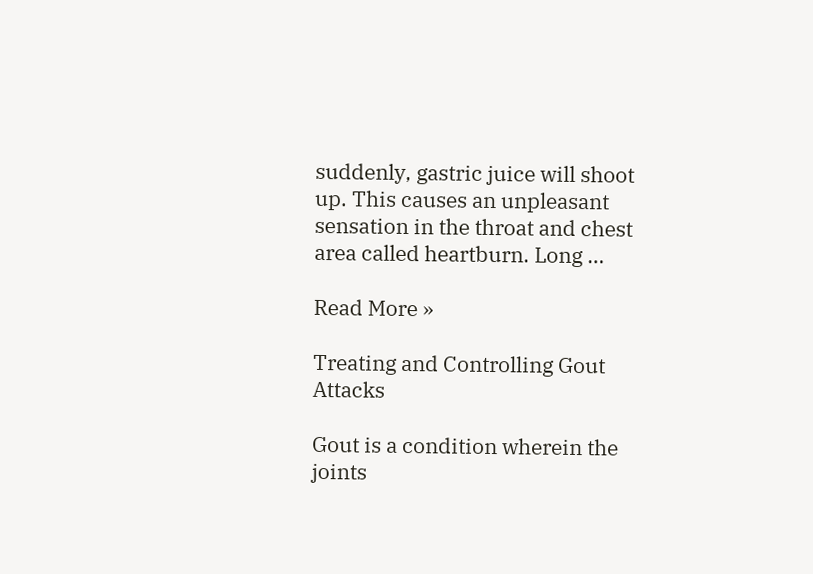suddenly, gastric juice will shoot up. This causes an unpleasant sensation in the throat and chest area called heartburn. Long …

Read More »

Treating and Controlling Gout Attacks

Gout is a condition wherein the joints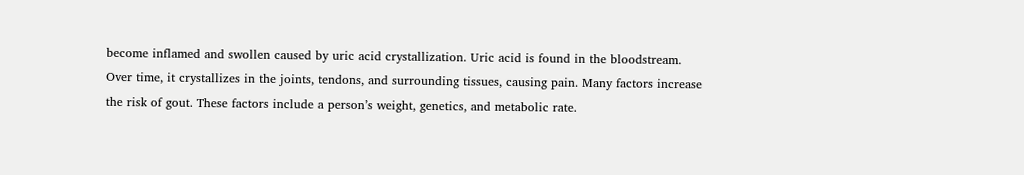become inflamed and swollen caused by uric acid crystallization. Uric acid is found in the bloodstream. Over time, it crystallizes in the joints, tendons, and surrounding tissues, causing pain. Many factors increase the risk of gout. These factors include a person’s weight, genetics, and metabolic rate.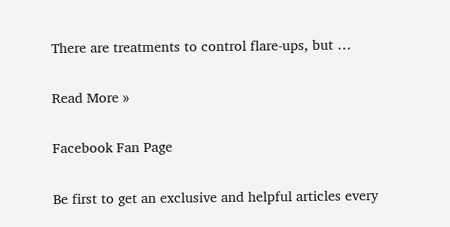There are treatments to control flare-ups, but …

Read More »

Facebook Fan Page

Be first to get an exclusive and helpful articles every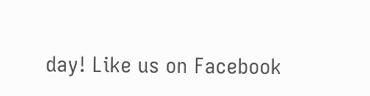day! Like us on Facebook